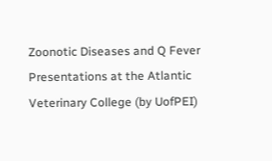Zoonotic Diseases and Q Fever Presentations at the Atlantic Veterinary College (by UofPEI)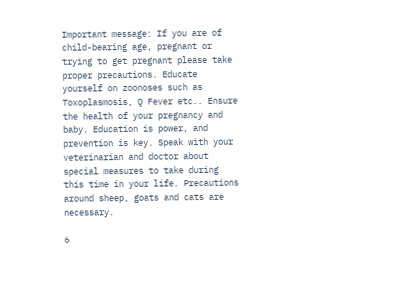Important message: If you are of child-bearing age, pregnant or trying to get pregnant please take proper precautions. Educate yourself on zoonoses such as Toxoplasmosis, Q Fever etc.. Ensure the health of your pregnancy and baby. Education is power, and prevention is key. Speak with your veterinarian and doctor about special measures to take during this time in your life. Precautions around sheep, goats and cats are necessary.

6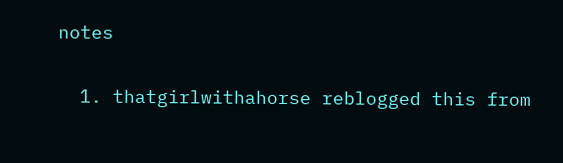notes

  1. thatgirlwithahorse reblogged this from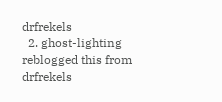drfrekels
  2. ghost-lighting reblogged this from drfrekels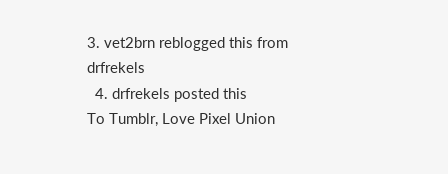3. vet2brn reblogged this from drfrekels
  4. drfrekels posted this
To Tumblr, Love Pixel Union